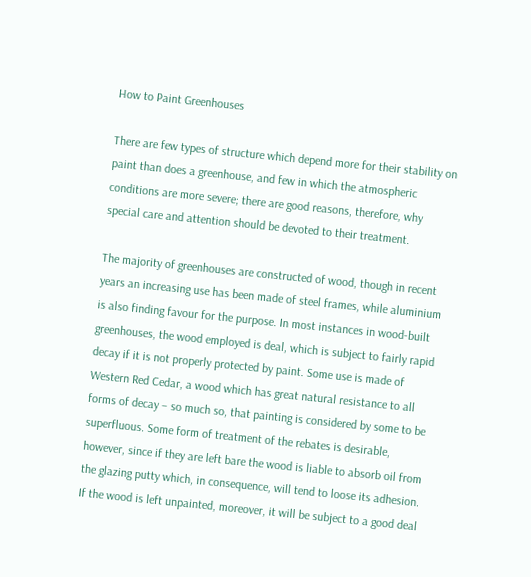How to Paint Greenhouses

There are few types of structure which depend more for their stability on paint than does a greenhouse, and few in which the atmospheric conditions are more severe; there are good reasons, therefore, why special care and attention should be devoted to their treatment.

The majority of greenhouses are constructed of wood, though in recent years an increasing use has been made of steel frames, while aluminium is also finding favour for the purpose. In most instances in wood-built greenhouses, the wood employed is deal, which is subject to fairly rapid decay if it is not properly protected by paint. Some use is made of Western Red Cedar, a wood which has great natural resistance to all forms of decay – so much so, that painting is considered by some to be superfluous. Some form of treatment of the rebates is desirable, however, since if they are left bare the wood is liable to absorb oil from the glazing putty which, in consequence, will tend to loose its adhesion. If the wood is left unpainted, moreover, it will be subject to a good deal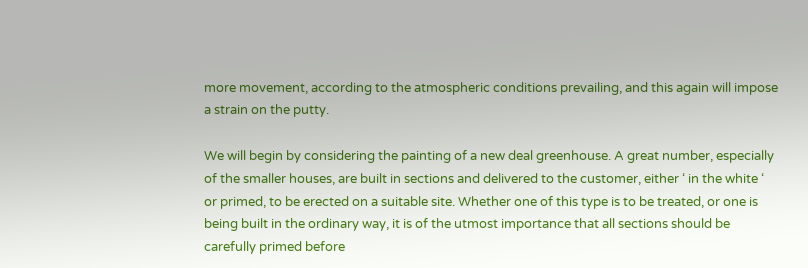more movement, according to the atmospheric conditions prevailing, and this again will impose a strain on the putty.

We will begin by considering the painting of a new deal greenhouse. A great number, especially of the smaller houses, are built in sections and delivered to the customer, either ‘ in the white ‘ or primed, to be erected on a suitable site. Whether one of this type is to be treated, or one is being built in the ordinary way, it is of the utmost importance that all sections should be carefully primed before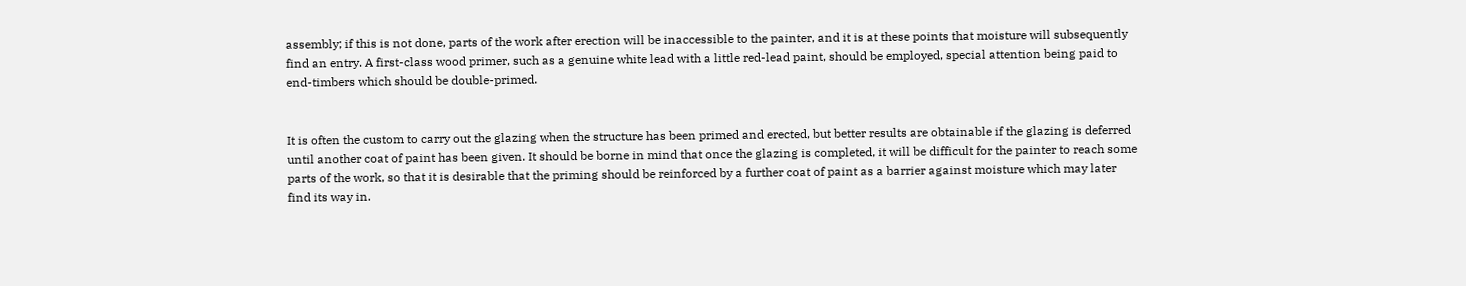assembly; if this is not done, parts of the work after erection will be inaccessible to the painter, and it is at these points that moisture will subsequently find an entry. A first-class wood primer, such as a genuine white lead with a little red-lead paint, should be employed, special attention being paid to end-timbers which should be double-primed.


It is often the custom to carry out the glazing when the structure has been primed and erected, but better results are obtainable if the glazing is deferred until another coat of paint has been given. It should be borne in mind that once the glazing is completed, it will be difficult for the painter to reach some parts of the work, so that it is desirable that the priming should be reinforced by a further coat of paint as a barrier against moisture which may later find its way in.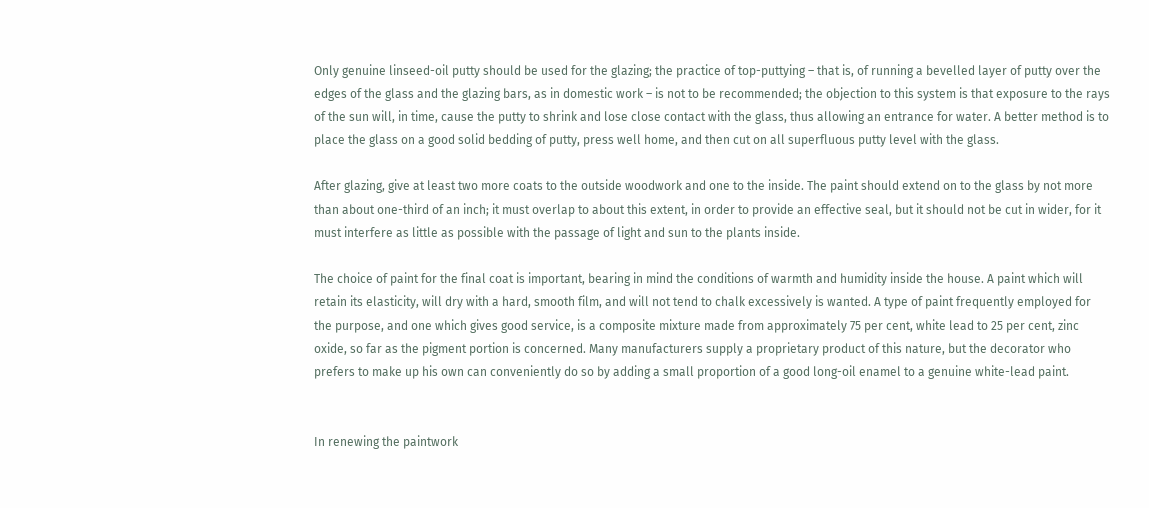Only genuine linseed-oil putty should be used for the glazing; the practice of top-puttying – that is, of running a bevelled layer of putty over the edges of the glass and the glazing bars, as in domestic work – is not to be recommended; the objection to this system is that exposure to the rays of the sun will, in time, cause the putty to shrink and lose close contact with the glass, thus allowing an entrance for water. A better method is to place the glass on a good solid bedding of putty, press well home, and then cut on all superfluous putty level with the glass.

After glazing, give at least two more coats to the outside woodwork and one to the inside. The paint should extend on to the glass by not more than about one-third of an inch; it must overlap to about this extent, in order to provide an effective seal, but it should not be cut in wider, for it must interfere as little as possible with the passage of light and sun to the plants inside.

The choice of paint for the final coat is important, bearing in mind the conditions of warmth and humidity inside the house. A paint which will retain its elasticity, will dry with a hard, smooth film, and will not tend to chalk excessively is wanted. A type of paint frequently employed for the purpose, and one which gives good service, is a composite mixture made from approximately 75 per cent, white lead to 25 per cent, zinc oxide, so far as the pigment portion is concerned. Many manufacturers supply a proprietary product of this nature, but the decorator who prefers to make up his own can conveniently do so by adding a small proportion of a good long-oil enamel to a genuine white-lead paint.


In renewing the paintwork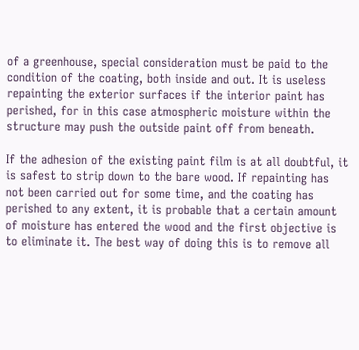of a greenhouse, special consideration must be paid to the condition of the coating, both inside and out. It is useless repainting the exterior surfaces if the interior paint has perished, for in this case atmospheric moisture within the structure may push the outside paint off from beneath.

If the adhesion of the existing paint film is at all doubtful, it is safest to strip down to the bare wood. If repainting has not been carried out for some time, and the coating has perished to any extent, it is probable that a certain amount of moisture has entered the wood and the first objective is to eliminate it. The best way of doing this is to remove all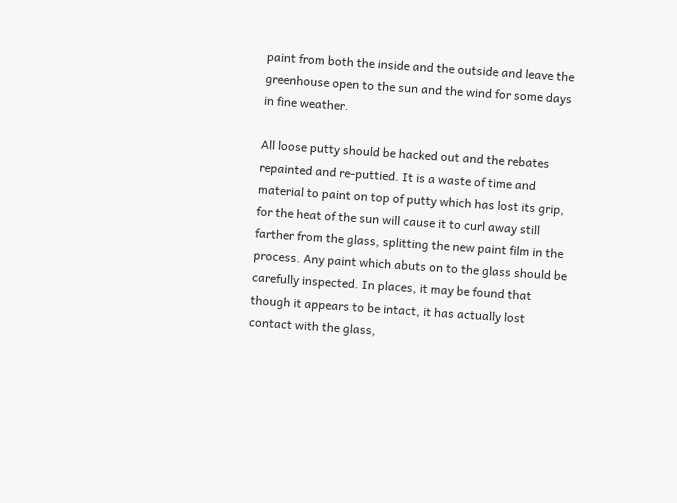paint from both the inside and the outside and leave the greenhouse open to the sun and the wind for some days in fine weather.

All loose putty should be hacked out and the rebates repainted and re-puttied. It is a waste of time and material to paint on top of putty which has lost its grip, for the heat of the sun will cause it to curl away still farther from the glass, splitting the new paint film in the process. Any paint which abuts on to the glass should be carefully inspected. In places, it may be found that though it appears to be intact, it has actually lost contact with the glass,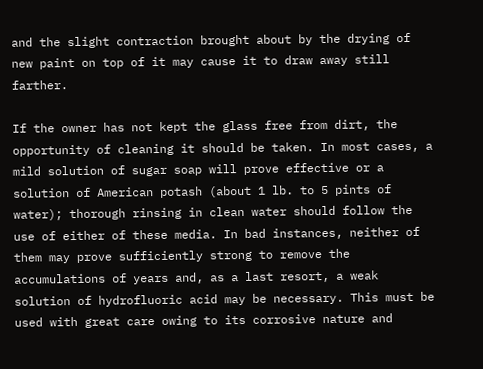and the slight contraction brought about by the drying of new paint on top of it may cause it to draw away still farther.

If the owner has not kept the glass free from dirt, the opportunity of cleaning it should be taken. In most cases, a mild solution of sugar soap will prove effective or a solution of American potash (about 1 lb. to 5 pints of water); thorough rinsing in clean water should follow the use of either of these media. In bad instances, neither of them may prove sufficiently strong to remove the accumulations of years and, as a last resort, a weak solution of hydrofluoric acid may be necessary. This must be used with great care owing to its corrosive nature and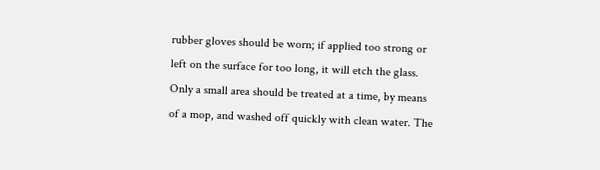rubber gloves should be worn; if applied too strong or left on the surface for too long, it will etch the glass. Only a small area should be treated at a time, by means of a mop, and washed off quickly with clean water. The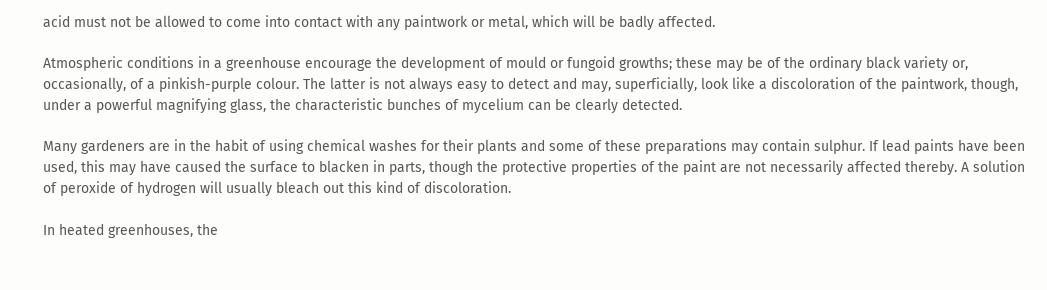acid must not be allowed to come into contact with any paintwork or metal, which will be badly affected.

Atmospheric conditions in a greenhouse encourage the development of mould or fungoid growths; these may be of the ordinary black variety or, occasionally, of a pinkish-purple colour. The latter is not always easy to detect and may, superficially, look like a discoloration of the paintwork, though, under a powerful magnifying glass, the characteristic bunches of mycelium can be clearly detected.

Many gardeners are in the habit of using chemical washes for their plants and some of these preparations may contain sulphur. If lead paints have been used, this may have caused the surface to blacken in parts, though the protective properties of the paint are not necessarily affected thereby. A solution of peroxide of hydrogen will usually bleach out this kind of discoloration.

In heated greenhouses, the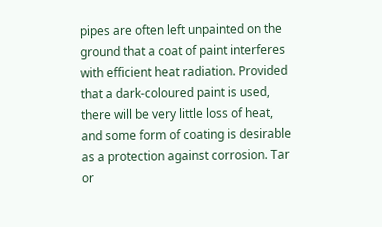pipes are often left unpainted on the ground that a coat of paint interferes with efficient heat radiation. Provided that a dark-coloured paint is used, there will be very little loss of heat, and some form of coating is desirable as a protection against corrosion. Tar or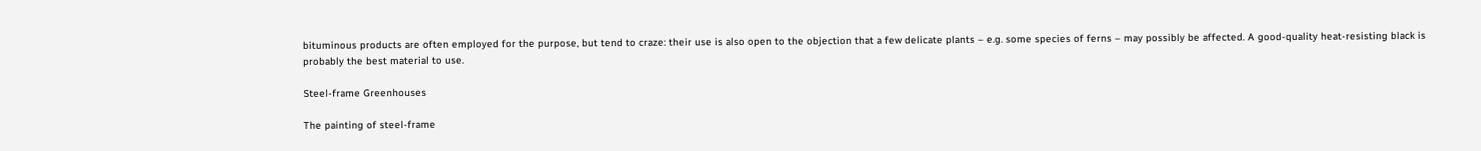bituminous products are often employed for the purpose, but tend to craze: their use is also open to the objection that a few delicate plants – e.g. some species of ferns – may possibly be affected. A good-quality heat-resisting black is probably the best material to use.

Steel-frame Greenhouses

The painting of steel-frame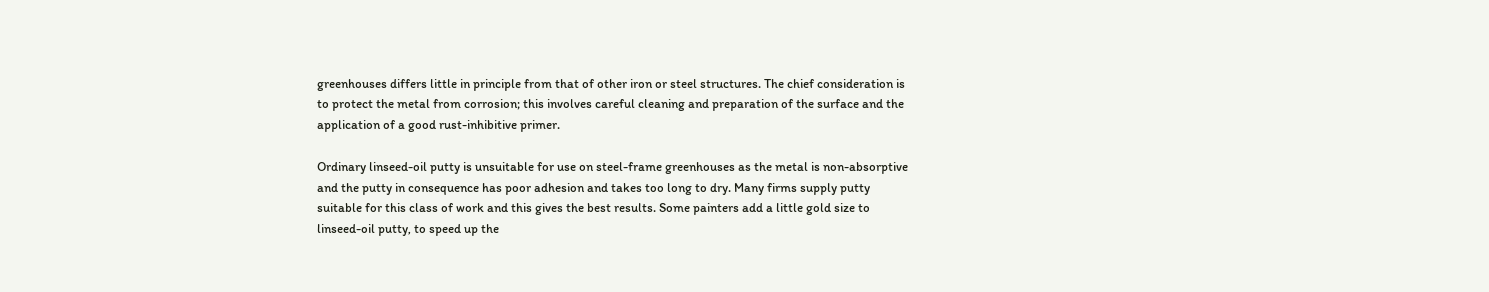greenhouses differs little in principle from that of other iron or steel structures. The chief consideration is to protect the metal from corrosion; this involves careful cleaning and preparation of the surface and the application of a good rust-inhibitive primer.

Ordinary linseed-oil putty is unsuitable for use on steel-frame greenhouses as the metal is non-absorptive and the putty in consequence has poor adhesion and takes too long to dry. Many firms supply putty suitable for this class of work and this gives the best results. Some painters add a little gold size to linseed-oil putty, to speed up the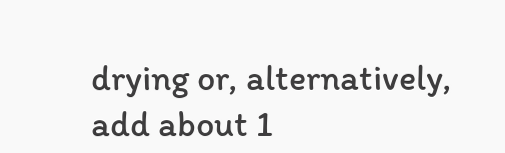drying or, alternatively, add about 1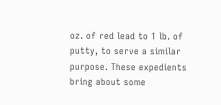oz. of red lead to 1 lb. of putty, to serve a similar purpose. These expedients bring about some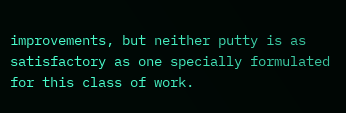improvements, but neither putty is as satisfactory as one specially formulated for this class of work.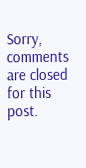Sorry, comments are closed for this post.